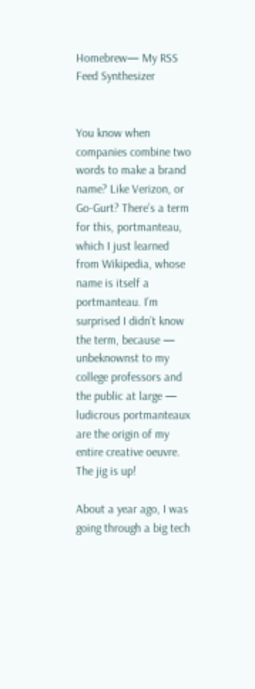Homebrew— My RSS Feed Synthesizer


You know when companies combine two words to make a brand name? Like Verizon, or Go-Gurt? There’s a term for this, portmanteau, which I just learned from Wikipedia, whose name is itself a portmanteau. I’m surprised I didn’t know the term, because — unbeknownst to my college professors and the public at large — ludicrous portmanteaux are the origin of my entire creative oeuvre. The jig is up!

About a year ago, I was going through a big tech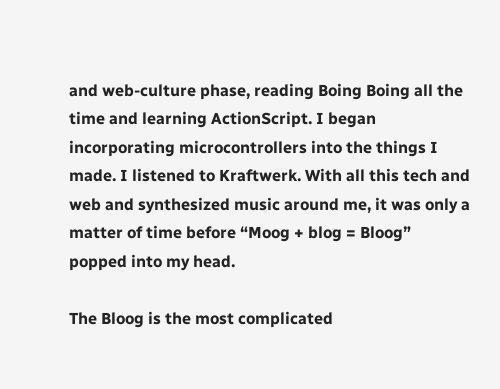and web-culture phase, reading Boing Boing all the time and learning ActionScript. I began incorporating microcontrollers into the things I made. I listened to Kraftwerk. With all this tech and web and synthesized music around me, it was only a matter of time before “Moog + blog = Bloog” popped into my head.

The Bloog is the most complicated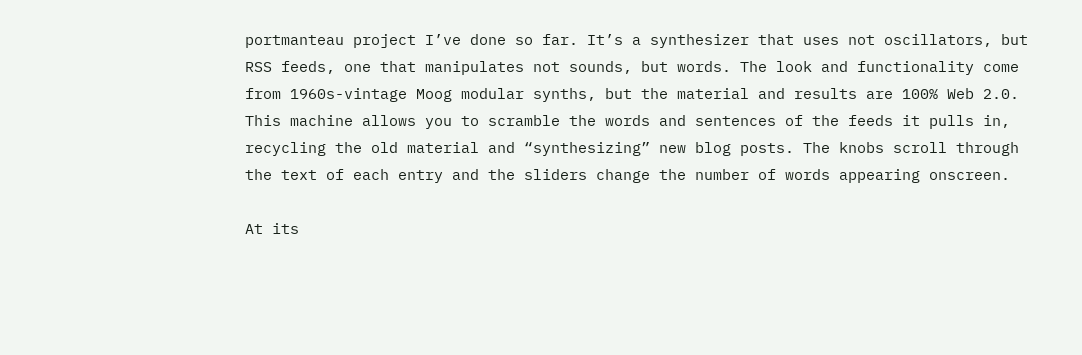portmanteau project I’ve done so far. It’s a synthesizer that uses not oscillators, but RSS feeds, one that manipulates not sounds, but words. The look and functionality come from 1960s-vintage Moog modular synths, but the material and results are 100% Web 2.0. This machine allows you to scramble the words and sentences of the feeds it pulls in, recycling the old material and “synthesizing” new blog posts. The knobs scroll through the text of each entry and the sliders change the number of words appearing onscreen.

At its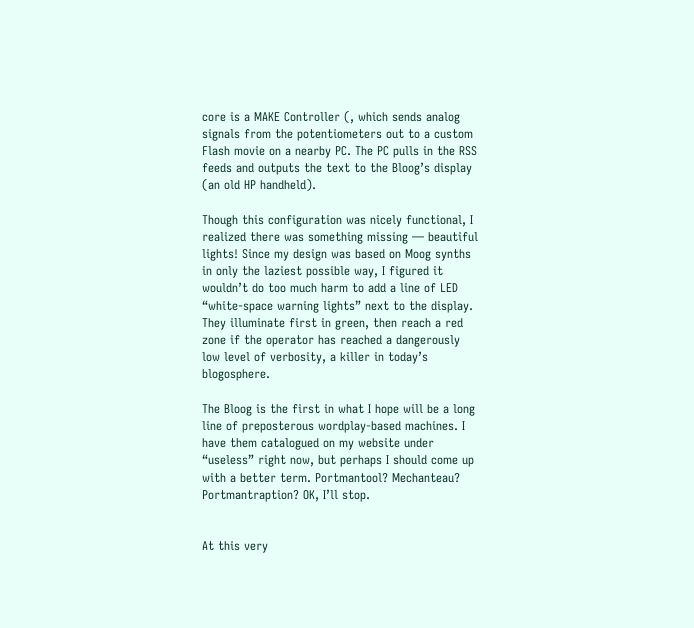core is a MAKE Controller (, which sends analog signals from the potentiometers out to a custom Flash movie on a nearby PC. The PC pulls in the RSS feeds and outputs the text to the Bloog’s display (an old HP handheld).

Though this configuration was nicely functional, I realized there was something missing — beautiful lights! Since my design was based on Moog synths in only the laziest possible way, I figured it wouldn’t do too much harm to add a line of LED “white-space warning lights” next to the display. They illuminate first in green, then reach a red zone if the operator has reached a dangerously low level of verbosity, a killer in today’s blogosphere.

The Bloog is the first in what I hope will be a long line of preposterous wordplay-based machines. I have them catalogued on my website under “useless” right now, but perhaps I should come up with a better term. Portmantool? Mechanteau? Portmantraption? OK, I’ll stop.


At this very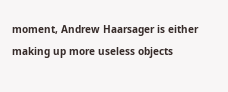moment, Andrew Haarsager is either making up more useless objects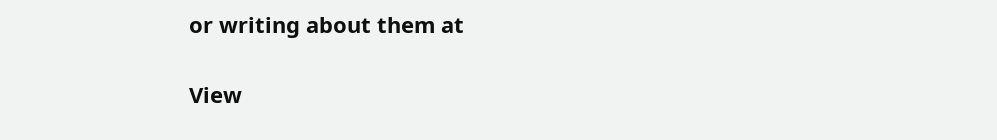or writing about them at

View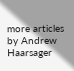more articles by Andrew Haarsager